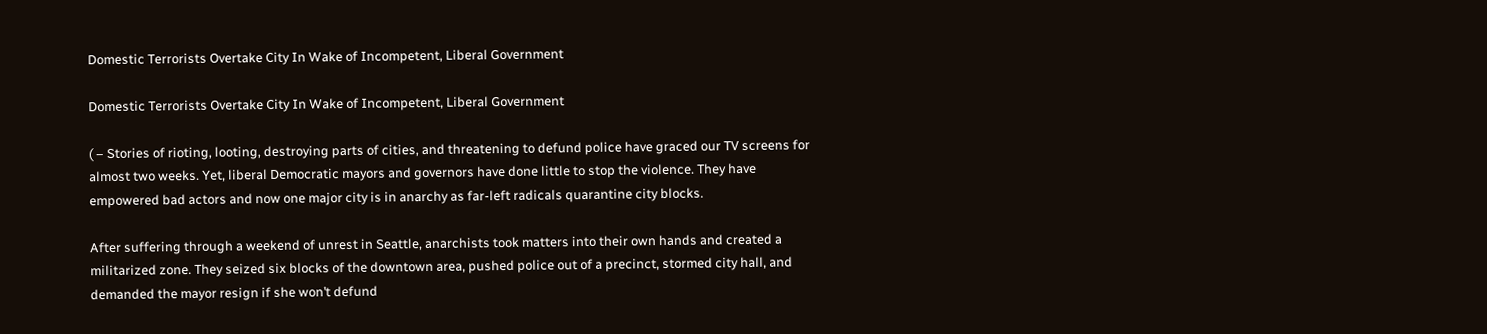Domestic Terrorists Overtake City In Wake of Incompetent, Liberal Government

Domestic Terrorists Overtake City In Wake of Incompetent, Liberal Government

( – Stories of rioting, looting, destroying parts of cities, and threatening to defund police have graced our TV screens for almost two weeks. Yet, liberal Democratic mayors and governors have done little to stop the violence. They have empowered bad actors and now one major city is in anarchy as far-left radicals quarantine city blocks.

After suffering through a weekend of unrest in Seattle, anarchists took matters into their own hands and created a militarized zone. They seized six blocks of the downtown area, pushed police out of a precinct, stormed city hall, and demanded the mayor resign if she won’t defund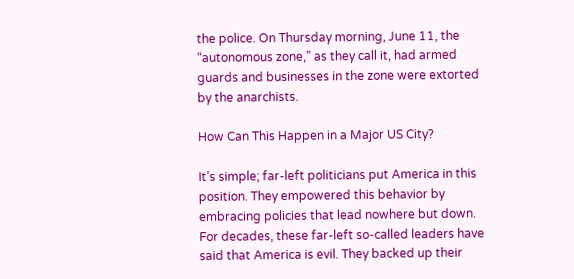the police. On Thursday morning, June 11, the “autonomous zone,” as they call it, had armed guards and businesses in the zone were extorted by the anarchists.

How Can This Happen in a Major US City?

It’s simple; far-left politicians put America in this position. They empowered this behavior by embracing policies that lead nowhere but down. For decades, these far-left so-called leaders have said that America is evil. They backed up their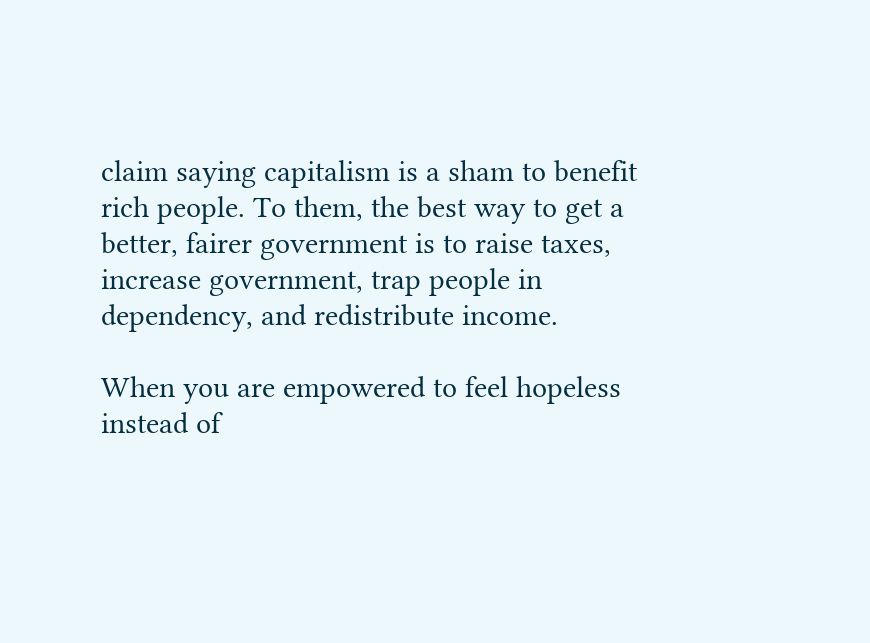claim saying capitalism is a sham to benefit rich people. To them, the best way to get a better, fairer government is to raise taxes, increase government, trap people in dependency, and redistribute income.

When you are empowered to feel hopeless instead of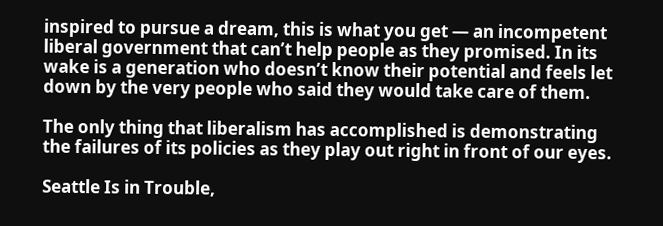inspired to pursue a dream, this is what you get — an incompetent liberal government that can’t help people as they promised. In its wake is a generation who doesn’t know their potential and feels let down by the very people who said they would take care of them.

The only thing that liberalism has accomplished is demonstrating the failures of its policies as they play out right in front of our eyes.

Seattle Is in Trouble,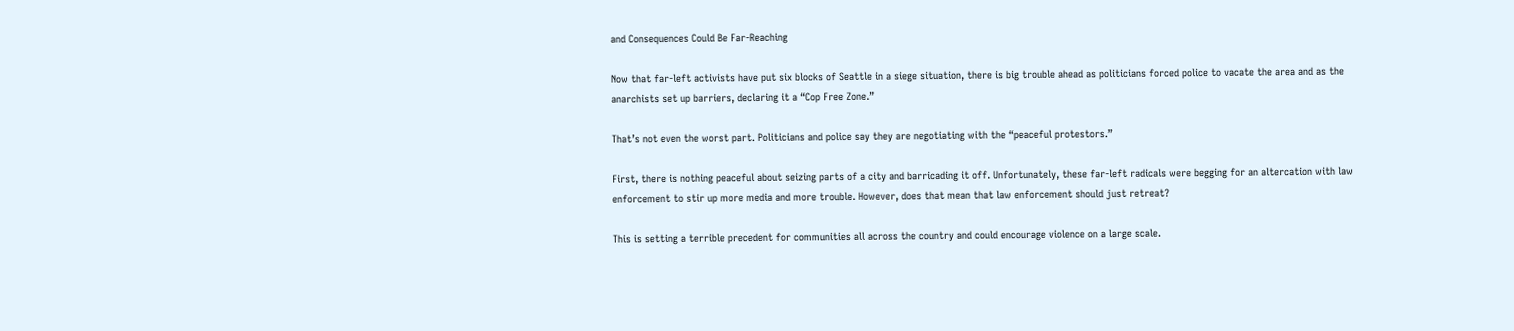and Consequences Could Be Far-Reaching

Now that far-left activists have put six blocks of Seattle in a siege situation, there is big trouble ahead as politicians forced police to vacate the area and as the anarchists set up barriers, declaring it a “Cop Free Zone.”

That’s not even the worst part. Politicians and police say they are negotiating with the “peaceful protestors.”

First, there is nothing peaceful about seizing parts of a city and barricading it off. Unfortunately, these far-left radicals were begging for an altercation with law enforcement to stir up more media and more trouble. However, does that mean that law enforcement should just retreat?

This is setting a terrible precedent for communities all across the country and could encourage violence on a large scale.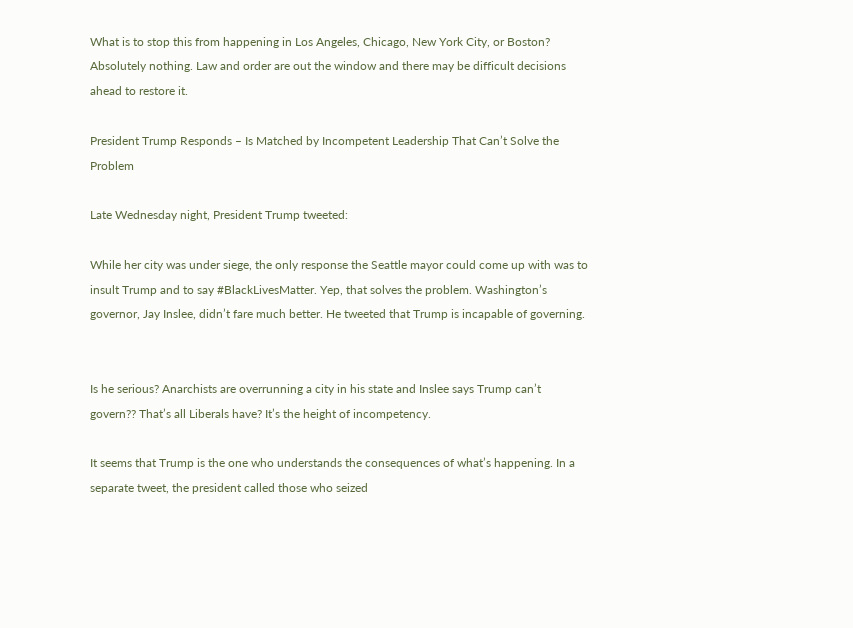What is to stop this from happening in Los Angeles, Chicago, New York City, or Boston? Absolutely nothing. Law and order are out the window and there may be difficult decisions ahead to restore it.

President Trump Responds – Is Matched by Incompetent Leadership That Can’t Solve the Problem

Late Wednesday night, President Trump tweeted:

While her city was under siege, the only response the Seattle mayor could come up with was to insult Trump and to say #BlackLivesMatter. Yep, that solves the problem. Washington’s governor, Jay Inslee, didn’t fare much better. He tweeted that Trump is incapable of governing.


Is he serious? Anarchists are overrunning a city in his state and Inslee says Trump can’t govern?? That’s all Liberals have? It’s the height of incompetency.

It seems that Trump is the one who understands the consequences of what’s happening. In a separate tweet, the president called those who seized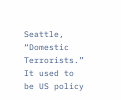Seattle, “Domestic Terrorists.” It used to be US policy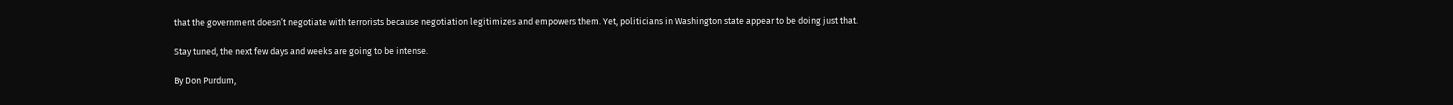that the government doesn’t negotiate with terrorists because negotiation legitimizes and empowers them. Yet, politicians in Washington state appear to be doing just that.

Stay tuned, the next few days and weeks are going to be intense.

By Don Purdum,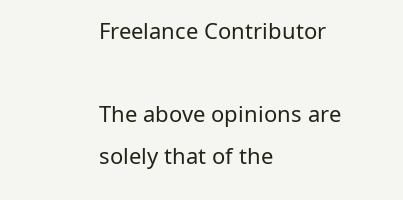Freelance Contributor

The above opinions are solely that of the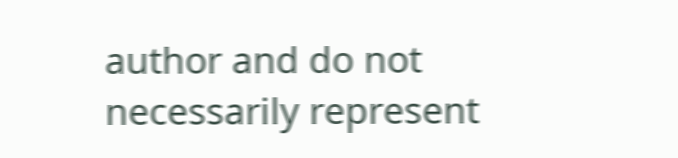author and do not necessarily represent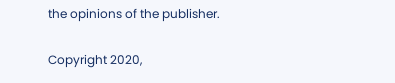the opinions of the publisher.

Copyright 2020,